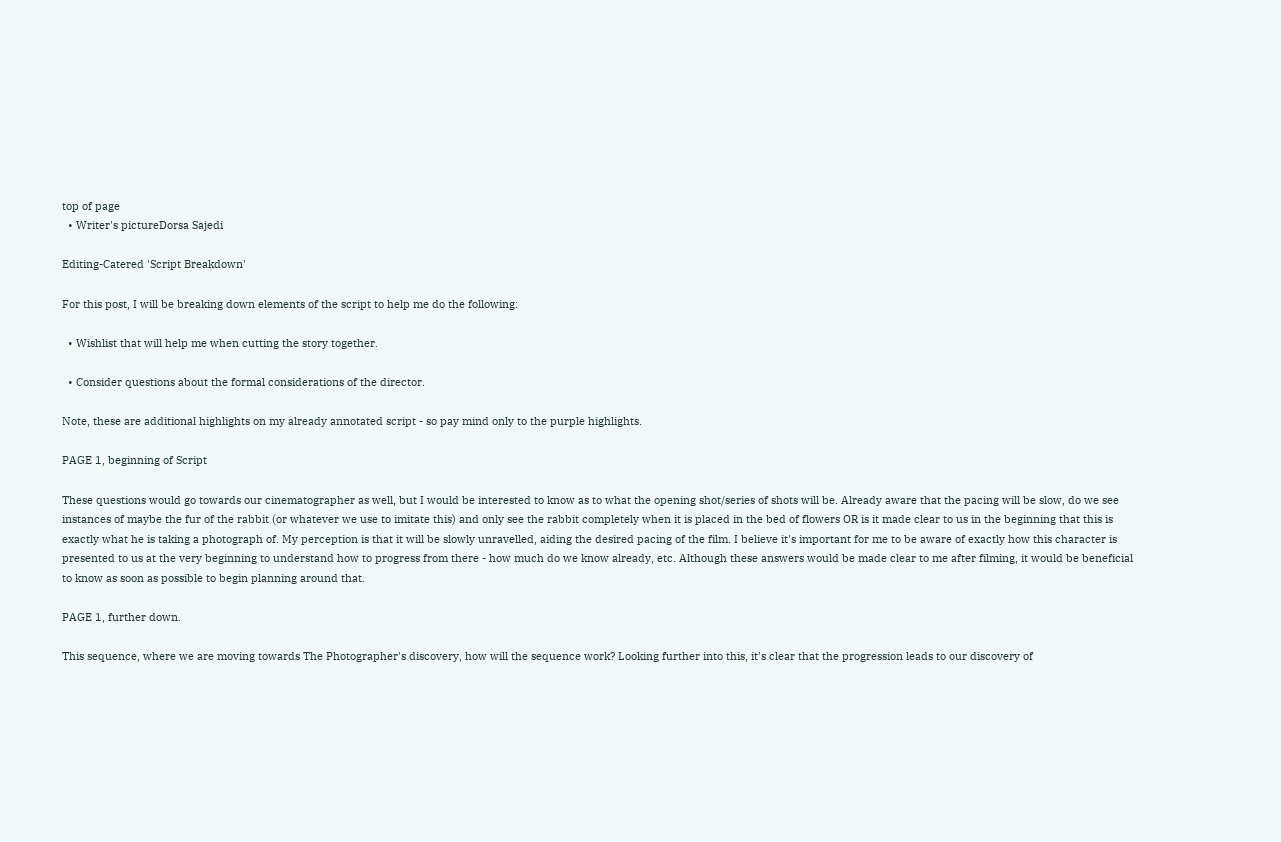top of page
  • Writer's pictureDorsa Sajedi

Editing-Catered 'Script Breakdown'

For this post, I will be breaking down elements of the script to help me do the following:

  • Wishlist that will help me when cutting the story together.

  • Consider questions about the formal considerations of the director.

Note, these are additional highlights on my already annotated script - so pay mind only to the purple highlights.

PAGE 1, beginning of Script

These questions would go towards our cinematographer as well, but I would be interested to know as to what the opening shot/series of shots will be. Already aware that the pacing will be slow, do we see instances of maybe the fur of the rabbit (or whatever we use to imitate this) and only see the rabbit completely when it is placed in the bed of flowers OR is it made clear to us in the beginning that this is exactly what he is taking a photograph of. My perception is that it will be slowly unravelled, aiding the desired pacing of the film. I believe it's important for me to be aware of exactly how this character is presented to us at the very beginning to understand how to progress from there - how much do we know already, etc. Although these answers would be made clear to me after filming, it would be beneficial to know as soon as possible to begin planning around that.

PAGE 1, further down.

This sequence, where we are moving towards The Photographer's discovery, how will the sequence work? Looking further into this, it's clear that the progression leads to our discovery of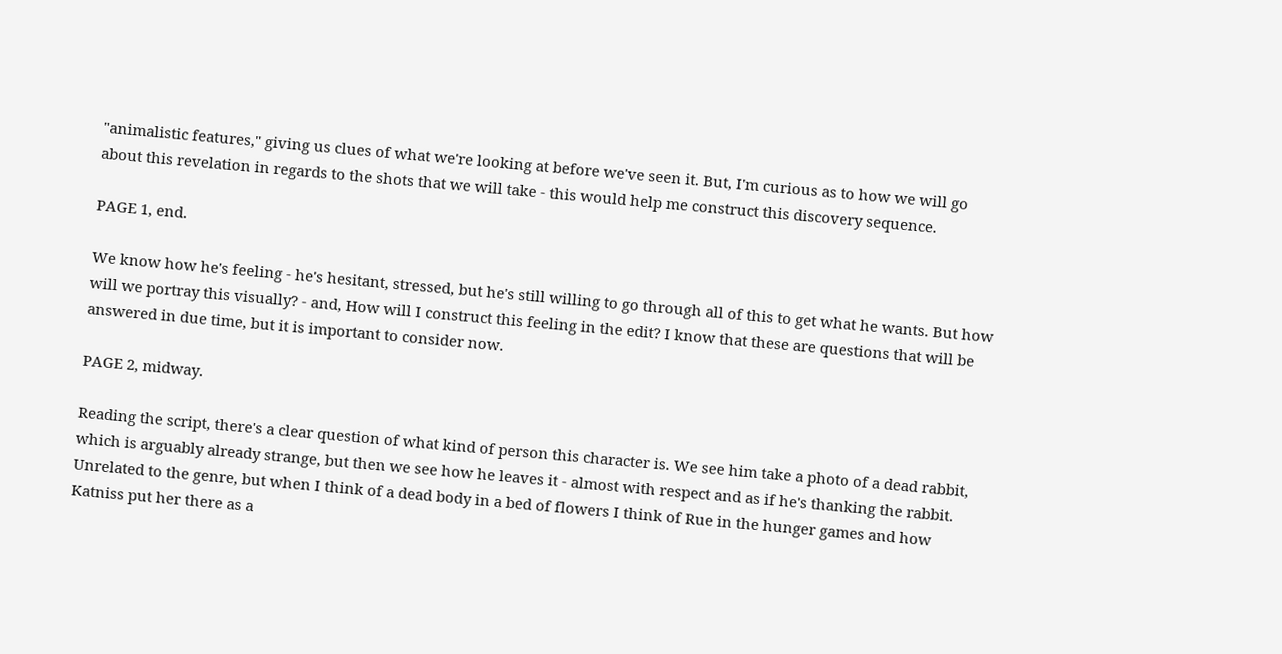"animalistic features," giving us clues of what we're looking at before we've seen it. But, I'm curious as to how we will go about this revelation in regards to the shots that we will take - this would help me construct this discovery sequence.

PAGE 1, end.

We know how he's feeling - he's hesitant, stressed, but he's still willing to go through all of this to get what he wants. But how will we portray this visually? - and, How will I construct this feeling in the edit? I know that these are questions that will be answered in due time, but it is important to consider now.

PAGE 2, midway.

Reading the script, there's a clear question of what kind of person this character is. We see him take a photo of a dead rabbit, which is arguably already strange, but then we see how he leaves it - almost with respect and as if he's thanking the rabbit. Unrelated to the genre, but when I think of a dead body in a bed of flowers I think of Rue in the hunger games and how Katniss put her there as a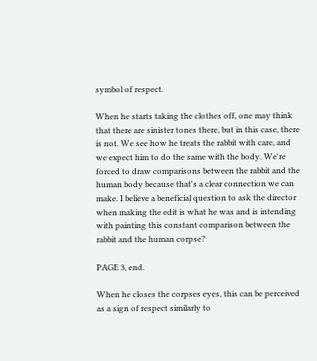symbol of respect.

When he starts taking the clothes off, one may think that there are sinister tones there, but in this case, there is not. We see how he treats the rabbit with care, and we expect him to do the same with the body. We're forced to draw comparisons between the rabbit and the human body because that's a clear connection we can make. I believe a beneficial question to ask the director when making the edit is what he was and is intending with painting this constant comparison between the rabbit and the human corpse?

PAGE 3, end.

When he closes the corpses eyes, this can be perceived as a sign of respect similarly to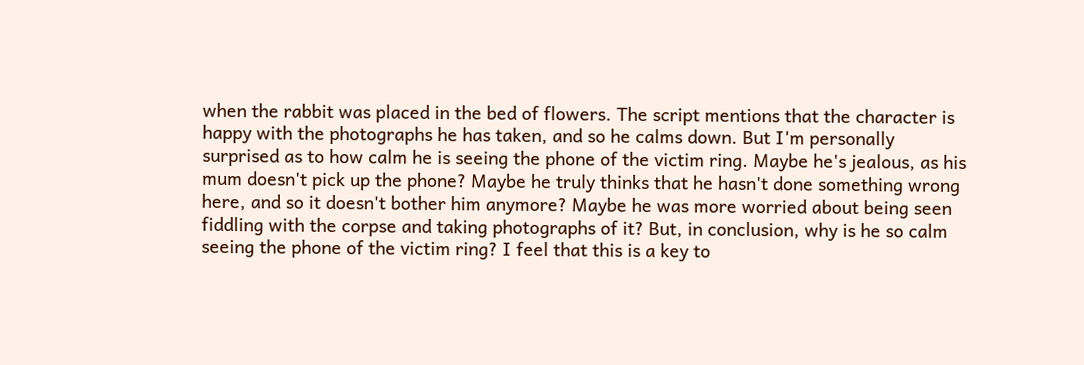when the rabbit was placed in the bed of flowers. The script mentions that the character is happy with the photographs he has taken, and so he calms down. But I'm personally surprised as to how calm he is seeing the phone of the victim ring. Maybe he's jealous, as his mum doesn't pick up the phone? Maybe he truly thinks that he hasn't done something wrong here, and so it doesn't bother him anymore? Maybe he was more worried about being seen fiddling with the corpse and taking photographs of it? But, in conclusion, why is he so calm seeing the phone of the victim ring? I feel that this is a key to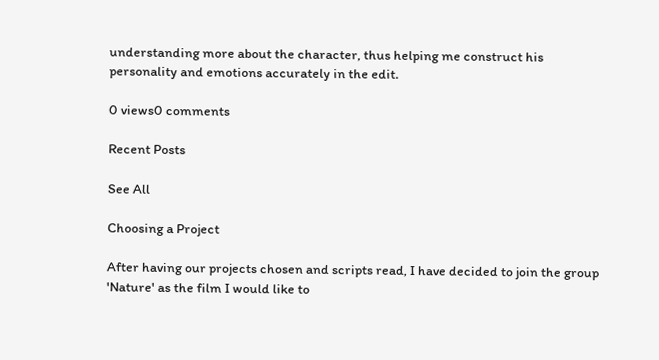understanding more about the character, thus helping me construct his personality and emotions accurately in the edit.

0 views0 comments

Recent Posts

See All

Choosing a Project

After having our projects chosen and scripts read, I have decided to join the group 'Nature' as the film I would like to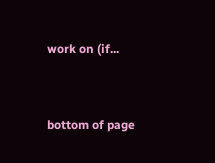work on (if...


bottom of page